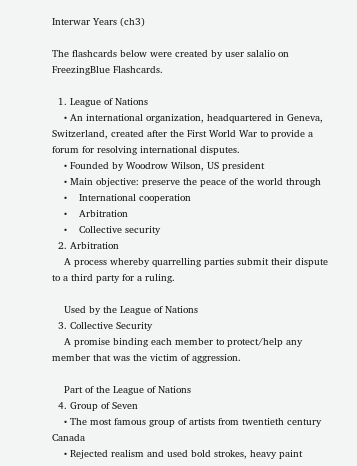Interwar Years (ch3)

The flashcards below were created by user salalio on FreezingBlue Flashcards.

  1. League of Nations
    • An international organization, headquartered in Geneva, Switzerland, created after the First World War to provide a forum for resolving international disputes.
    • Founded by Woodrow Wilson, US president
    • Main objective: preserve the peace of the world through
    •    International cooperation
    •    Arbitration
    •    Collective security
  2. Arbitration
    A process whereby quarrelling parties submit their dispute to a third party for a ruling.

    Used by the League of Nations
  3. Collective Security
    A promise binding each member to protect/help any member that was the victim of aggression.

    Part of the League of Nations
  4. Group of Seven
    • The most famous group of artists from twentieth century Canada
    • Rejected realism and used bold strokes, heavy paint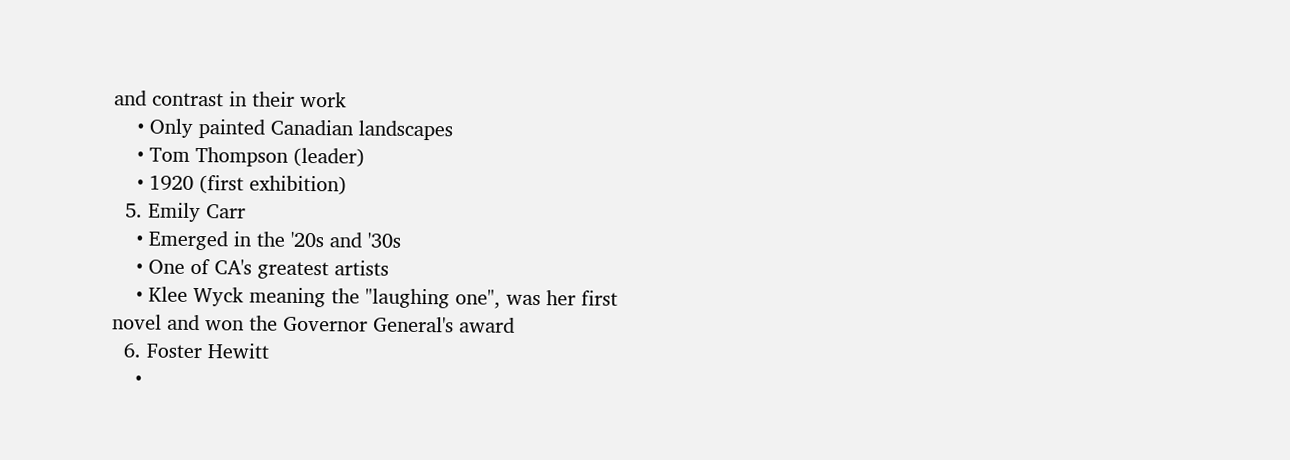and contrast in their work
    • Only painted Canadian landscapes
    • Tom Thompson (leader)
    • 1920 (first exhibition)
  5. Emily Carr
    • Emerged in the '20s and '30s
    • One of CA's greatest artists
    • Klee Wyck meaning the "laughing one", was her first novel and won the Governor General's award
  6. Foster Hewitt
    •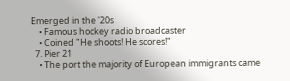Emerged in the '20s
    • Famous hockey radio broadcaster
    • Coined "He shoots! He scores!"
  7. Pier 21
    • The port the majority of European immigrants came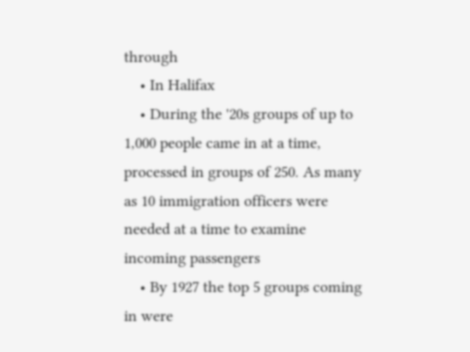through
    • In Halifax
    • During the '20s groups of up to 1,000 people came in at a time, processed in groups of 250. As many as 10 immigration officers were needed at a time to examine incoming passengers
    • By 1927 the top 5 groups coming in were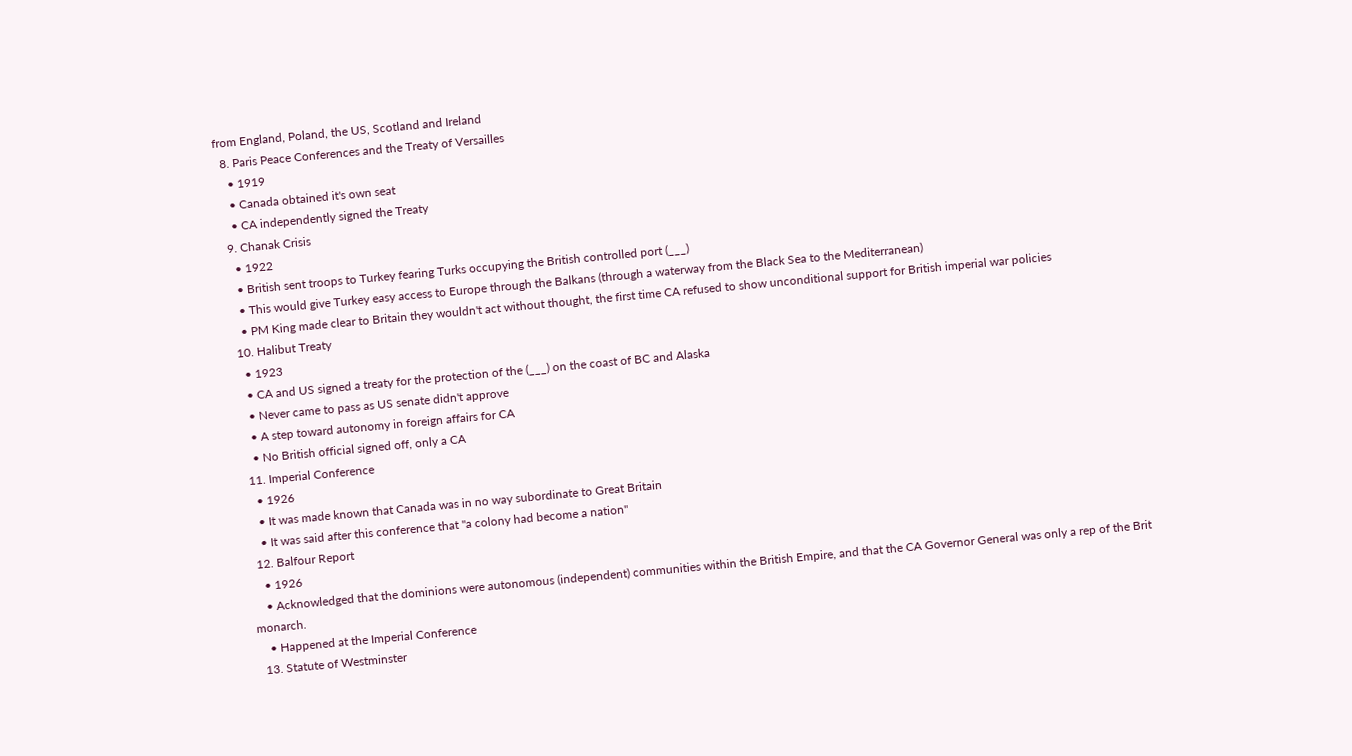from England, Poland, the US, Scotland and Ireland
  8. Paris Peace Conferences and the Treaty of Versailles
    • 1919
    • Canada obtained it's own seat
    • CA independently signed the Treaty
  9. Chanak Crisis
    • 1922
    • British sent troops to Turkey fearing Turks occupying the British controlled port (___)
    • This would give Turkey easy access to Europe through the Balkans (through a waterway from the Black Sea to the Mediterranean)
    • PM King made clear to Britain they wouldn't act without thought, the first time CA refused to show unconditional support for British imperial war policies
  10. Halibut Treaty
    • 1923
    • CA and US signed a treaty for the protection of the (___) on the coast of BC and Alaska
    • Never came to pass as US senate didn't approve
    • A step toward autonomy in foreign affairs for CA
    • No British official signed off, only a CA
  11. Imperial Conference
    • 1926
    • It was made known that Canada was in no way subordinate to Great Britain
    • It was said after this conference that "a colony had become a nation"
  12. Balfour Report
    • 1926
    • Acknowledged that the dominions were autonomous (independent) communities within the British Empire, and that the CA Governor General was only a rep of the Brit monarch.
    • Happened at the Imperial Conference
  13. Statute of Westminster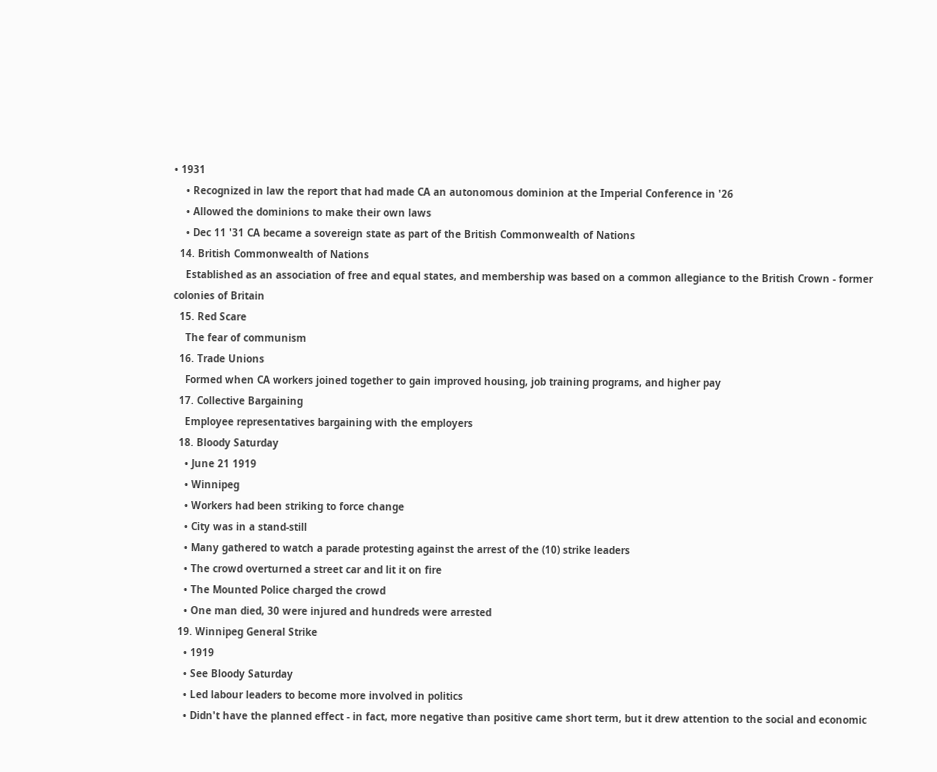• 1931
    • Recognized in law the report that had made CA an autonomous dominion at the Imperial Conference in '26
    • Allowed the dominions to make their own laws
    • Dec 11 '31 CA became a sovereign state as part of the British Commonwealth of Nations
  14. British Commonwealth of Nations
    Established as an association of free and equal states, and membership was based on a common allegiance to the British Crown - former colonies of Britain
  15. Red Scare
    The fear of communism
  16. Trade Unions
    Formed when CA workers joined together to gain improved housing, job training programs, and higher pay
  17. Collective Bargaining
    Employee representatives bargaining with the employers
  18. Bloody Saturday
    • June 21 1919
    • Winnipeg
    • Workers had been striking to force change
    • City was in a stand-still
    • Many gathered to watch a parade protesting against the arrest of the (10) strike leaders
    • The crowd overturned a street car and lit it on fire
    • The Mounted Police charged the crowd
    • One man died, 30 were injured and hundreds were arrested
  19. Winnipeg General Strike
    • 1919
    • See Bloody Saturday
    • Led labour leaders to become more involved in politics
    • Didn't have the planned effect - in fact, more negative than positive came short term, but it drew attention to the social and economic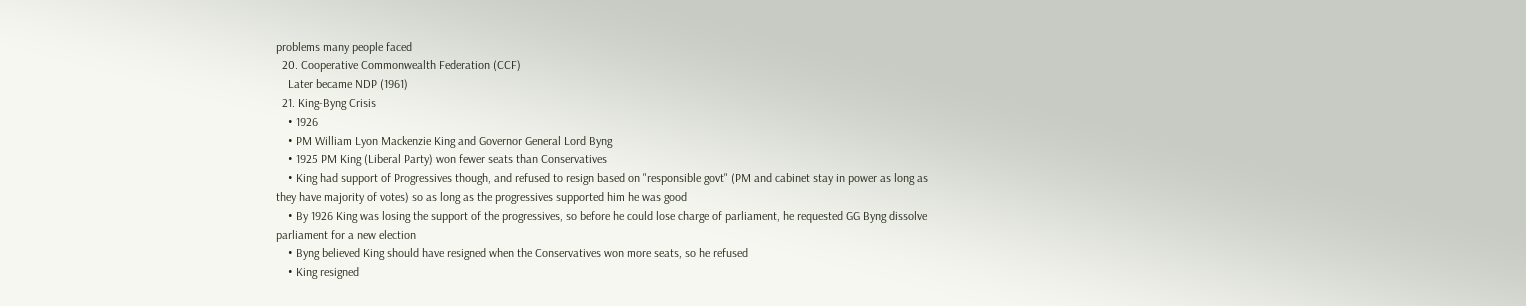problems many people faced
  20. Cooperative Commonwealth Federation (CCF)
    Later became NDP (1961)
  21. King-Byng Crisis
    • 1926
    • PM William Lyon Mackenzie King and Governor General Lord Byng
    • 1925 PM King (Liberal Party) won fewer seats than Conservatives
    • King had support of Progressives though, and refused to resign based on "responsible govt" (PM and cabinet stay in power as long as they have majority of votes) so as long as the progressives supported him he was good
    • By 1926 King was losing the support of the progressives, so before he could lose charge of parliament, he requested GG Byng dissolve parliament for a new election
    • Byng believed King should have resigned when the Conservatives won more seats, so he refused
    • King resigned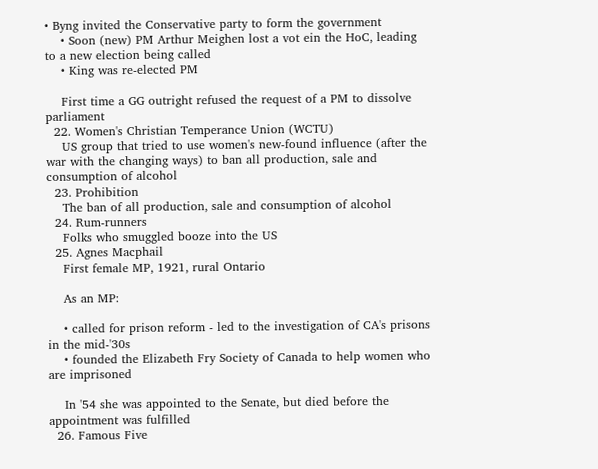• Byng invited the Conservative party to form the government
    • Soon (new) PM Arthur Meighen lost a vot ein the HoC, leading to a new election being called
    • King was re-elected PM

    First time a GG outright refused the request of a PM to dissolve parliament
  22. Women's Christian Temperance Union (WCTU)
    US group that tried to use women's new-found influence (after the war with the changing ways) to ban all production, sale and consumption of alcohol
  23. Prohibition
    The ban of all production, sale and consumption of alcohol
  24. Rum-runners
    Folks who smuggled booze into the US
  25. Agnes Macphail
    First female MP, 1921, rural Ontario

    As an MP:

    • called for prison reform - led to the investigation of CA's prisons in the mid-'30s
    • founded the Elizabeth Fry Society of Canada to help women who are imprisoned

    In '54 she was appointed to the Senate, but died before the appointment was fulfilled
  26. Famous Five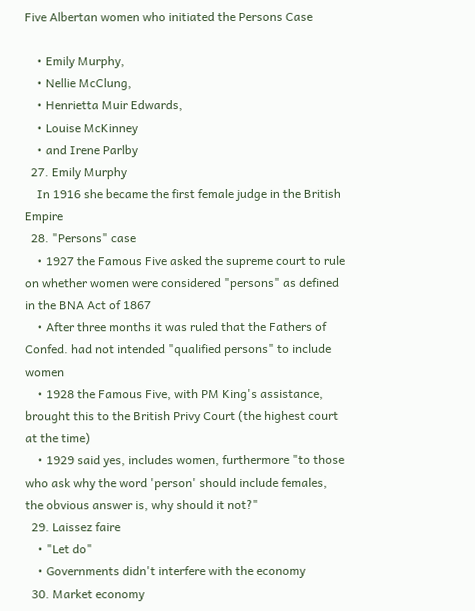Five Albertan women who initiated the Persons Case

    • Emily Murphy,
    • Nellie McClung,
    • Henrietta Muir Edwards,
    • Louise McKinney
    • and Irene Parlby
  27. Emily Murphy
    In 1916 she became the first female judge in the British Empire
  28. "Persons" case
    • 1927 the Famous Five asked the supreme court to rule on whether women were considered "persons" as defined in the BNA Act of 1867
    • After three months it was ruled that the Fathers of Confed. had not intended "qualified persons" to include women
    • 1928 the Famous Five, with PM King's assistance, brought this to the British Privy Court (the highest court at the time)
    • 1929 said yes, includes women, furthermore "to those who ask why the word 'person' should include females, the obvious answer is, why should it not?"
  29. Laissez faire
    • "Let do"
    • Governments didn't interfere with the economy
  30. Market economy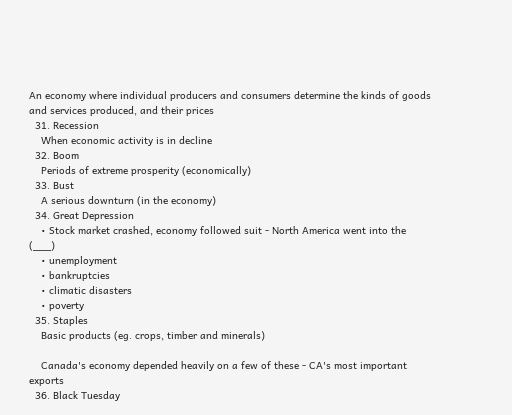An economy where individual producers and consumers determine the kinds of goods and services produced, and their prices
  31. Recession
    When economic activity is in decline
  32. Boom
    Periods of extreme prosperity (economically)
  33. Bust
    A serious downturn (in the economy)
  34. Great Depression
    • Stock market crashed, economy followed suit - North America went into the (___)
    • unemployment
    • bankruptcies
    • climatic disasters
    • poverty
  35. Staples
    Basic products (eg. crops, timber and minerals)

    Canada's economy depended heavily on a few of these - CA's most important exports
  36. Black Tuesday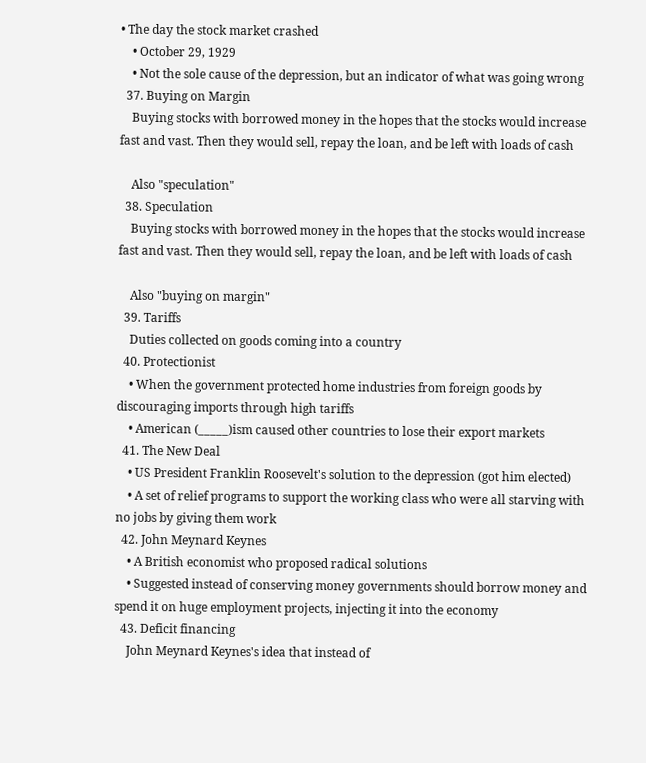• The day the stock market crashed
    • October 29, 1929
    • Not the sole cause of the depression, but an indicator of what was going wrong
  37. Buying on Margin
    Buying stocks with borrowed money in the hopes that the stocks would increase fast and vast. Then they would sell, repay the loan, and be left with loads of cash

    Also "speculation"
  38. Speculation
    Buying stocks with borrowed money in the hopes that the stocks would increase fast and vast. Then they would sell, repay the loan, and be left with loads of cash

    Also "buying on margin"
  39. Tariffs
    Duties collected on goods coming into a country
  40. Protectionist
    • When the government protected home industries from foreign goods by discouraging imports through high tariffs
    • American (_____)ism caused other countries to lose their export markets
  41. The New Deal
    • US President Franklin Roosevelt's solution to the depression (got him elected)
    • A set of relief programs to support the working class who were all starving with no jobs by giving them work
  42. John Meynard Keynes
    • A British economist who proposed radical solutions
    • Suggested instead of conserving money governments should borrow money and spend it on huge employment projects, injecting it into the economy
  43. Deficit financing
    John Meynard Keynes's idea that instead of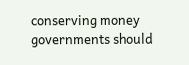conserving money governments should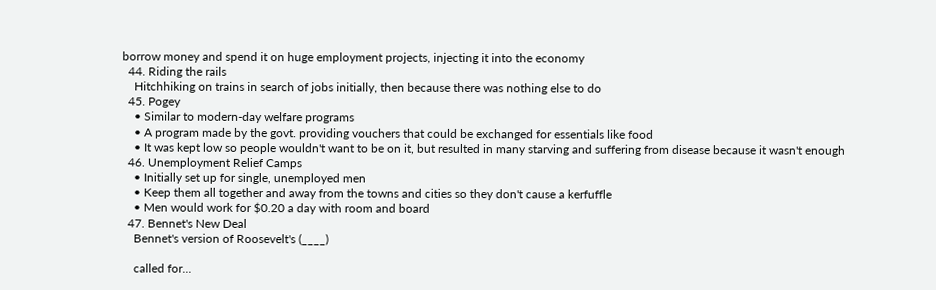borrow money and spend it on huge employment projects, injecting it into the economy
  44. Riding the rails
    Hitchhiking on trains in search of jobs initially, then because there was nothing else to do
  45. Pogey
    • Similar to modern-day welfare programs
    • A program made by the govt. providing vouchers that could be exchanged for essentials like food
    • It was kept low so people wouldn't want to be on it, but resulted in many starving and suffering from disease because it wasn't enough
  46. Unemployment Relief Camps
    • Initially set up for single, unemployed men
    • Keep them all together and away from the towns and cities so they don't cause a kerfuffle
    • Men would work for $0.20 a day with room and board
  47. Bennet's New Deal
    Bennet's version of Roosevelt's (____)

    called for...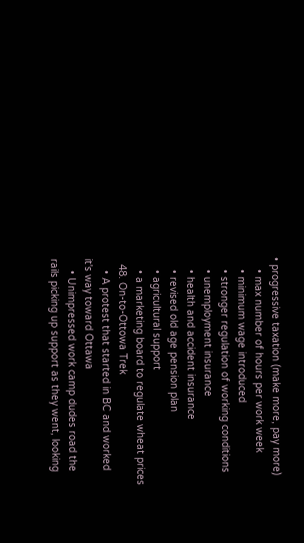• progressive taxation (make more, pay more)
    • max number of hours per work week
    • minimum wage introduced
    • stronger regulation of working conditions
    • unemployment insurance
    • health and accident insurance
    • revised old age pension plan
    • agricultural support
    • a marketing board to regulate wheat prices
  48. On-to-Ottowa Trek
    • A protest that started in BC and worked it's way toward Ottawa
    • Unimpressed work camp dudes road the rails picking up support as they went, looking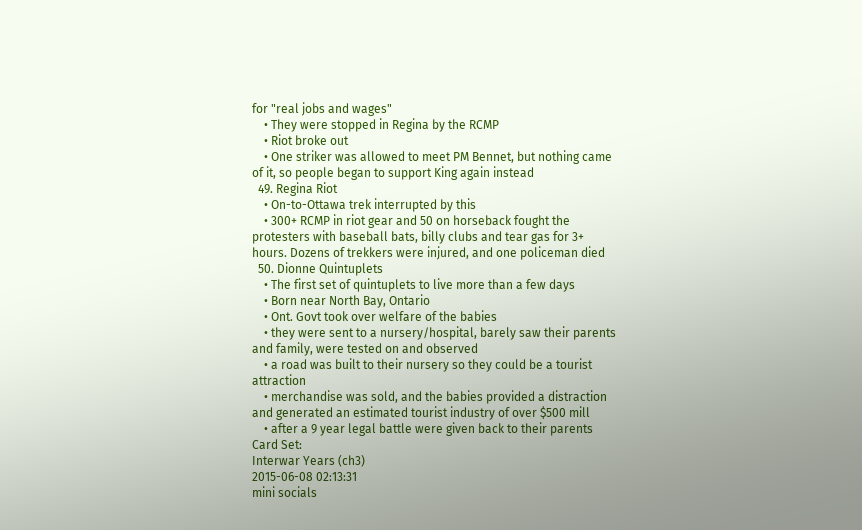for "real jobs and wages"
    • They were stopped in Regina by the RCMP
    • Riot broke out
    • One striker was allowed to meet PM Bennet, but nothing came of it, so people began to support King again instead
  49. Regina Riot
    • On-to-Ottawa trek interrupted by this
    • 300+ RCMP in riot gear and 50 on horseback fought the protesters with baseball bats, billy clubs and tear gas for 3+ hours. Dozens of trekkers were injured, and one policeman died
  50. Dionne Quintuplets
    • The first set of quintuplets to live more than a few days
    • Born near North Bay, Ontario
    • Ont. Govt took over welfare of the babies
    • they were sent to a nursery/hospital, barely saw their parents and family, were tested on and observed
    • a road was built to their nursery so they could be a tourist attraction
    • merchandise was sold, and the babies provided a distraction and generated an estimated tourist industry of over $500 mill
    • after a 9 year legal battle were given back to their parents
Card Set:
Interwar Years (ch3)
2015-06-08 02:13:31
mini socials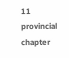11 provincial chapter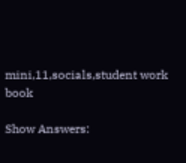mini,11,socials,student work book

Show Answers: